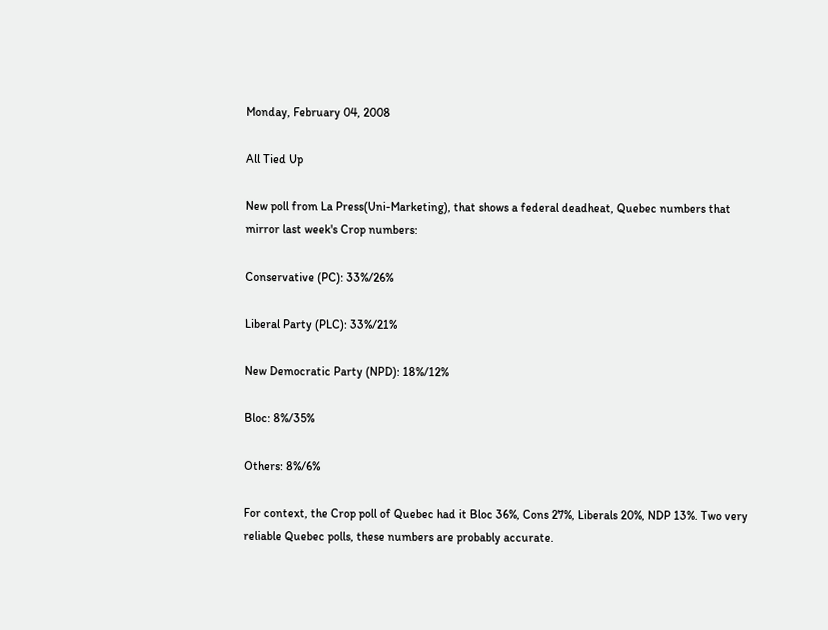Monday, February 04, 2008

All Tied Up

New poll from La Press(Uni-Marketing), that shows a federal deadheat, Quebec numbers that mirror last week's Crop numbers:

Conservative (PC): 33%/26%

Liberal Party (PLC): 33%/21%

New Democratic Party (NPD): 18%/12%

Bloc: 8%/35%

Others: 8%/6%

For context, the Crop poll of Quebec had it Bloc 36%, Cons 27%, Liberals 20%, NDP 13%. Two very reliable Quebec polls, these numbers are probably accurate.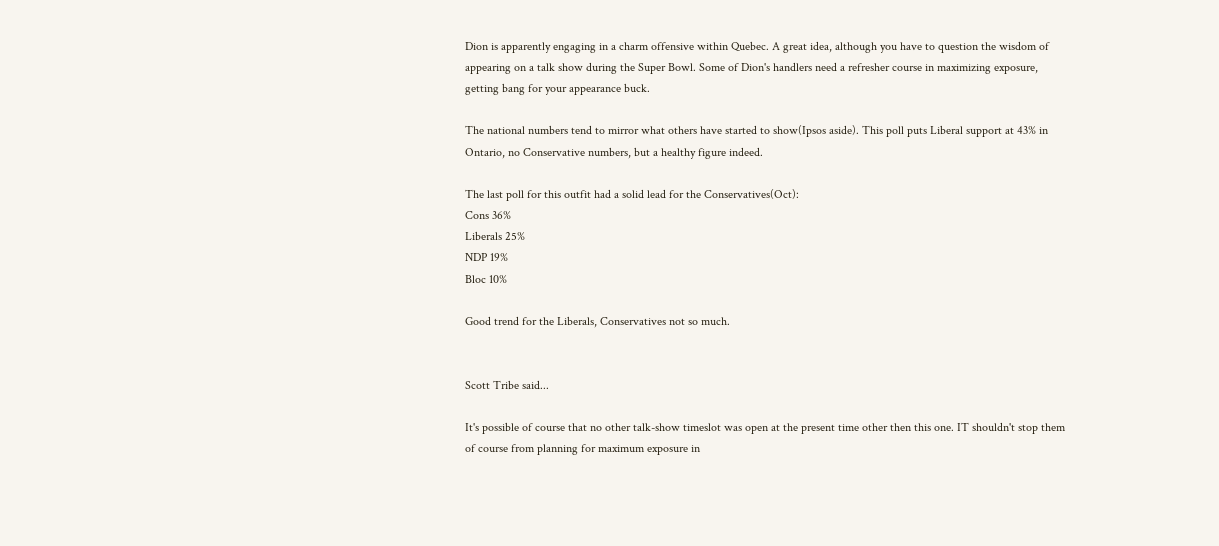Dion is apparently engaging in a charm offensive within Quebec. A great idea, although you have to question the wisdom of appearing on a talk show during the Super Bowl. Some of Dion's handlers need a refresher course in maximizing exposure, getting bang for your appearance buck.

The national numbers tend to mirror what others have started to show(Ipsos aside). This poll puts Liberal support at 43% in Ontario, no Conservative numbers, but a healthy figure indeed.

The last poll for this outfit had a solid lead for the Conservatives(Oct):
Cons 36%
Liberals 25%
NDP 19%
Bloc 10%

Good trend for the Liberals, Conservatives not so much.


Scott Tribe said...

It's possible of course that no other talk-show timeslot was open at the present time other then this one. IT shouldn't stop them of course from planning for maximum exposure in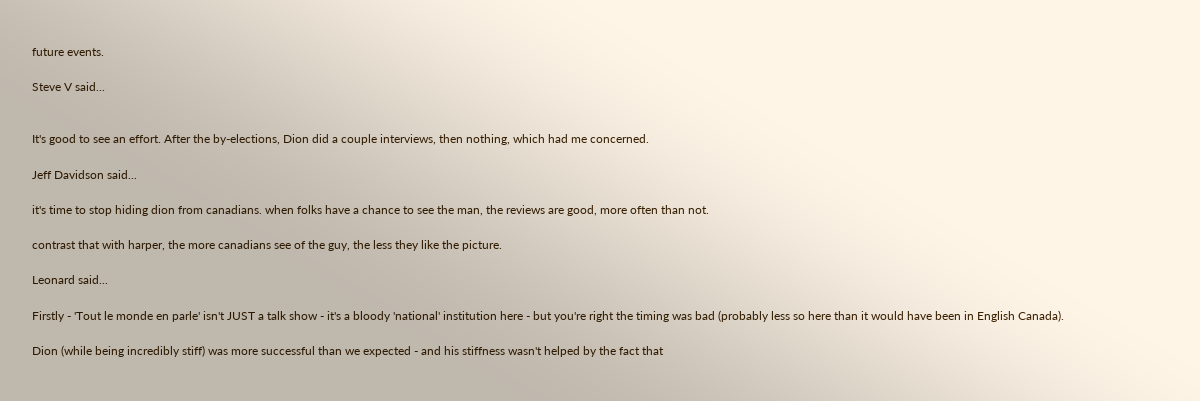future events.

Steve V said...


It's good to see an effort. After the by-elections, Dion did a couple interviews, then nothing, which had me concerned.

Jeff Davidson said...

it's time to stop hiding dion from canadians. when folks have a chance to see the man, the reviews are good, more often than not.

contrast that with harper, the more canadians see of the guy, the less they like the picture.

Leonard said...

Firstly - 'Tout le monde en parle' isn't JUST a talk show - it's a bloody 'national' institution here - but you're right the timing was bad (probably less so here than it would have been in English Canada).

Dion (while being incredibly stiff) was more successful than we expected - and his stiffness wasn't helped by the fact that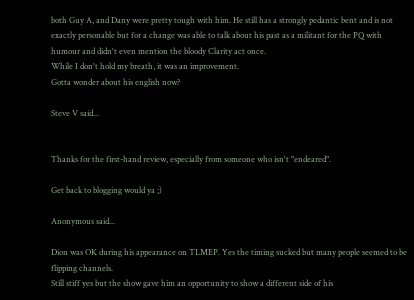both Guy A, and Dany were pretty tough with him. He still has a strongly pedantic bent and is not exactly personable but for a change was able to talk about his past as a militant for the PQ with humour and didn't even mention the bloody Clarity act once.
While I don't hold my breath, it was an improvement.
Gotta wonder about his english now?

Steve V said...


Thanks for the first-hand review, especially from someone who isn't "endeared".

Get back to blogging would ya ;)

Anonymous said...

Dion was OK during his appearance on TLMEP. Yes the timing sucked but many people seemed to be flipping channels.
Still stiff yes but the show gave him an opportunity to show a different side of his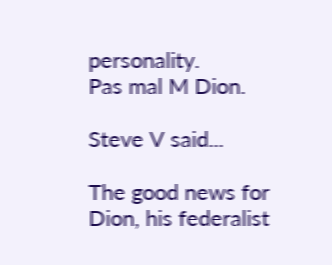personality.
Pas mal M Dion.

Steve V said...

The good news for Dion, his federalist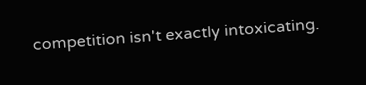competition isn't exactly intoxicating.